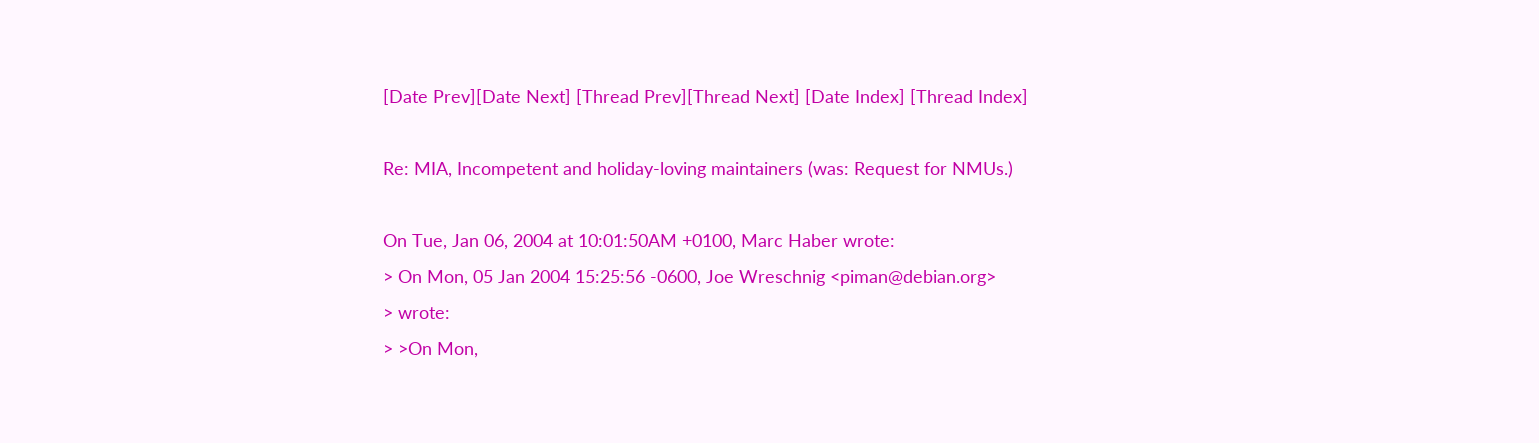[Date Prev][Date Next] [Thread Prev][Thread Next] [Date Index] [Thread Index]

Re: MIA, Incompetent and holiday-loving maintainers (was: Request for NMUs.)

On Tue, Jan 06, 2004 at 10:01:50AM +0100, Marc Haber wrote:
> On Mon, 05 Jan 2004 15:25:56 -0600, Joe Wreschnig <piman@debian.org>
> wrote:
> >On Mon,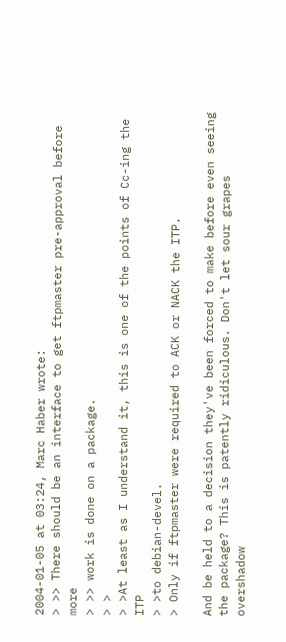2004-01-05 at 03:24, Marc Haber wrote:
> >> There should be an interface to get ftpmaster pre-approval before more
> >> work is done on a package.
> >
> >At least as I understand it, this is one of the points of Cc-ing the ITP
> >to debian-devel.
> Only if ftpmaster were required to ACK or NACK the ITP.

And be held to a decision they've been forced to make before even seeing
the package? This is patently ridiculous. Don't let sour grapes
overshadow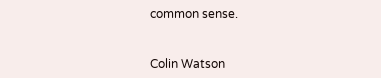common sense.


Colin Watson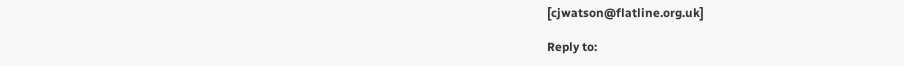[cjwatson@flatline.org.uk]

Reply to: